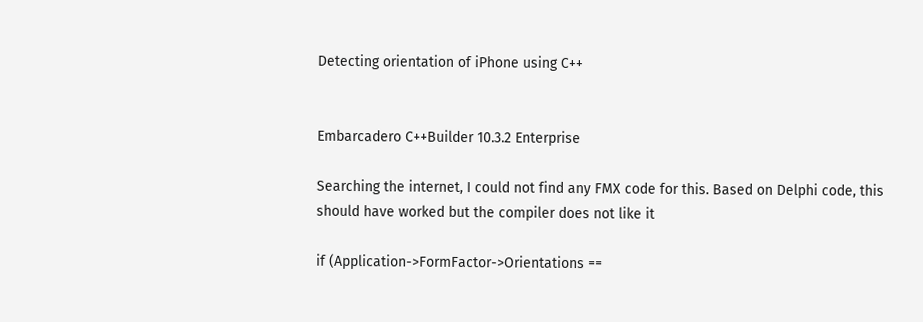Detecting orientation of iPhone using C++


Embarcadero C++Builder 10.3.2 Enterprise

Searching the internet, I could not find any FMX code for this. Based on Delphi code, this should have worked but the compiler does not like it

if (Application->FormFactor->Orientations ==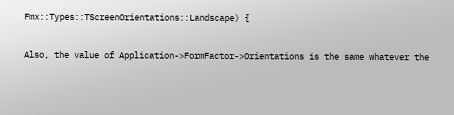Fmx::Types::TScreenOrientations::Landscape) {

Also, the value of Application->FormFactor->Orientations is the same whatever the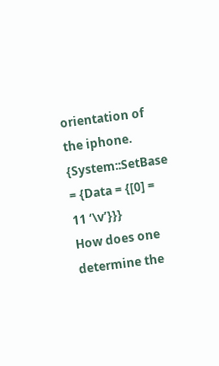orientation of the iphone. {System::SetBase = {Data = {[0] = 11 ‘\v’}}}
How does one determine the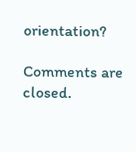orientation?

Comments are closed.